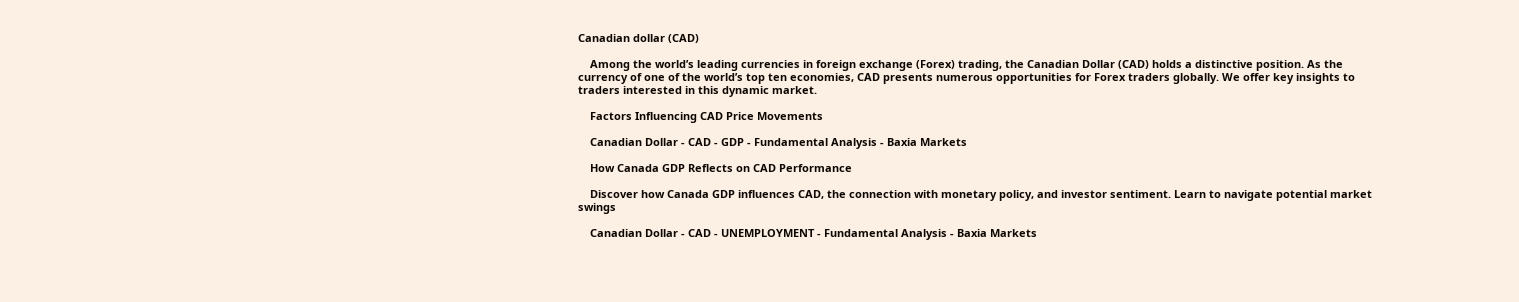Canadian dollar (CAD)

    Among the world’s leading currencies in foreign exchange (Forex) trading, the Canadian Dollar (CAD) holds a distinctive position. As the currency of one of the world’s top ten economies, CAD presents numerous opportunities for Forex traders globally. We offer key insights to traders interested in this dynamic market.

    Factors Influencing CAD Price Movements

    Canadian Dollar - CAD - GDP - Fundamental Analysis - Baxia Markets

    How Canada GDP Reflects on CAD Performance

    Discover how Canada GDP influences CAD, the connection with monetary policy, and investor sentiment. Learn to navigate potential market swings

    Canadian Dollar - CAD - UNEMPLOYMENT - Fundamental Analysis - Baxia Markets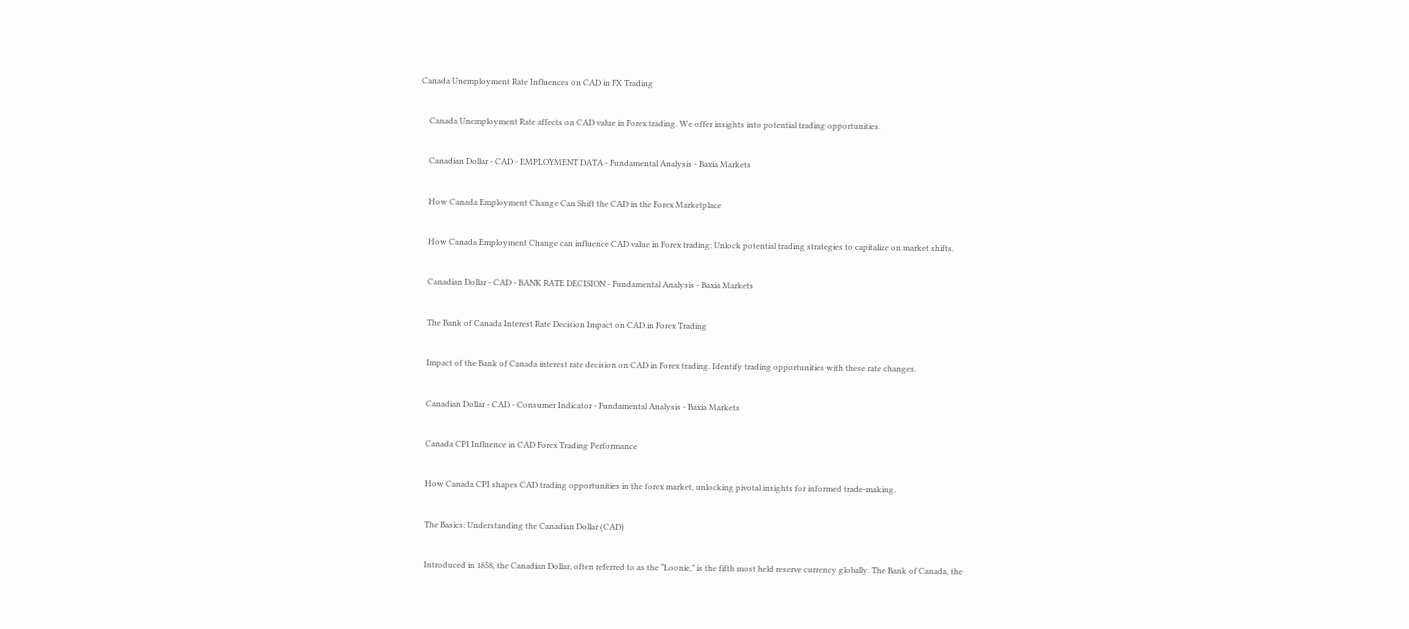Canada Unemployment Rate Influences on CAD in FX Trading

    Canada Unemployment Rate affects on CAD value in Forex trading. We offer insights into potential trading opportunities.

    Canadian Dollar - CAD - EMPLOYMENT DATA - Fundamental Analysis - Baxia Markets

    How Canada Employment Change Can Shift the CAD in the Forex Marketplace

    How Canada Employment Change can influence CAD value in Forex trading: Unlock potential trading strategies to capitalize on market shifts.

    Canadian Dollar - CAD - BANK RATE DECISION - Fundamental Analysis - Baxia Markets

    The Bank of Canada Interest Rate Decision Impact on CAD in Forex Trading

    Impact of the Bank of Canada interest rate decision on CAD in Forex trading. Identify trading opportunities with these rate changes.

    Canadian Dollar - CAD - Consumer Indicator - Fundamental Analysis - Baxia Markets

    Canada CPI Influence in CAD Forex Trading Performance

    How Canada CPI shapes CAD trading opportunities in the forex market, unlocking pivotal insights for informed trade-making.

    The Basics: Understanding the Canadian Dollar (CAD)

    Introduced in 1858, the Canadian Dollar, often referred to as the “Loonie,” is the fifth most held reserve currency globally. The Bank of Canada, the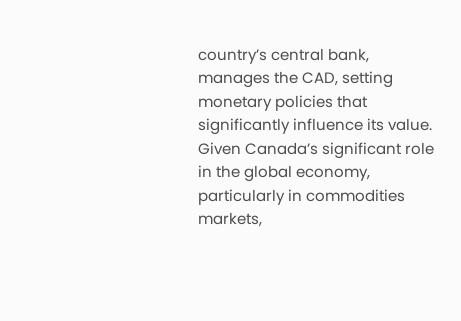country’s central bank, manages the CAD, setting monetary policies that significantly influence its value. Given Canada’s significant role in the global economy, particularly in commodities markets,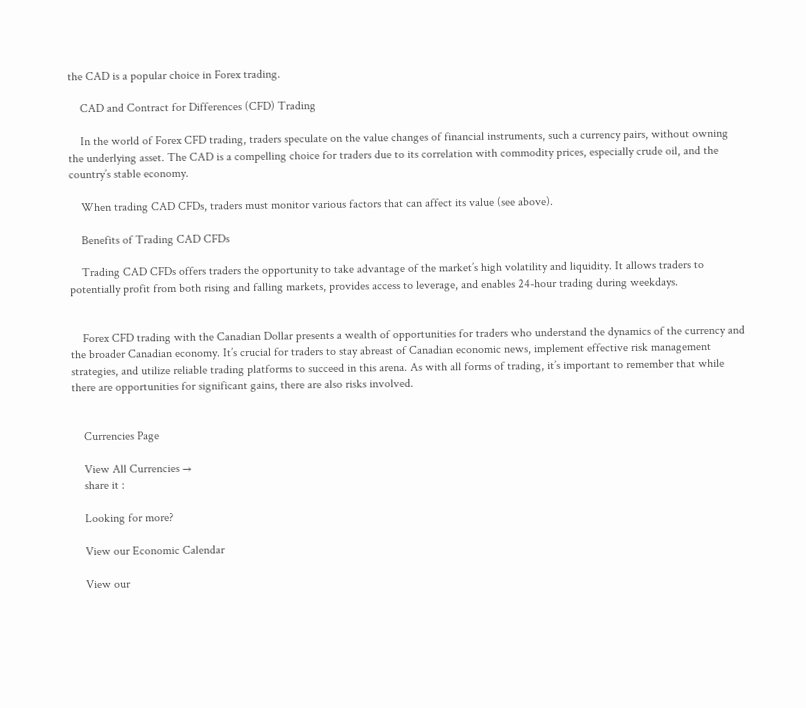the CAD is a popular choice in Forex trading.

    CAD and Contract for Differences (CFD) Trading

    In the world of Forex CFD trading, traders speculate on the value changes of financial instruments, such a currency pairs, without owning the underlying asset. The CAD is a compelling choice for traders due to its correlation with commodity prices, especially crude oil, and the country’s stable economy.

    When trading CAD CFDs, traders must monitor various factors that can affect its value (see above).

    Benefits of Trading CAD CFDs

    Trading CAD CFDs offers traders the opportunity to take advantage of the market’s high volatility and liquidity. It allows traders to potentially profit from both rising and falling markets, provides access to leverage, and enables 24-hour trading during weekdays.


    Forex CFD trading with the Canadian Dollar presents a wealth of opportunities for traders who understand the dynamics of the currency and the broader Canadian economy. It’s crucial for traders to stay abreast of Canadian economic news, implement effective risk management strategies, and utilize reliable trading platforms to succeed in this arena. As with all forms of trading, it’s important to remember that while there are opportunities for significant gains, there are also risks involved.


    Currencies Page

    View All Currencies →
    share it :

    Looking for more?

    View our Economic Calendar

    View our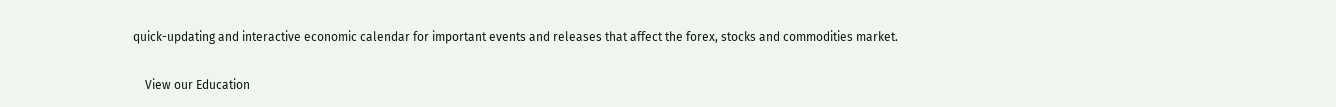quick-updating and interactive economic calendar for important events and releases that affect the forex, stocks and commodities market.

    View our Education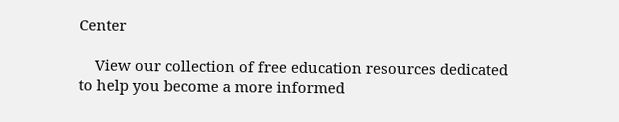Center

    View our collection of free education resources dedicated to help you become a more informed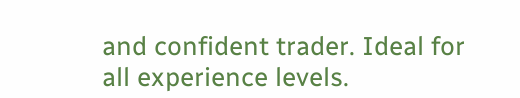and confident trader. Ideal for all experience levels.